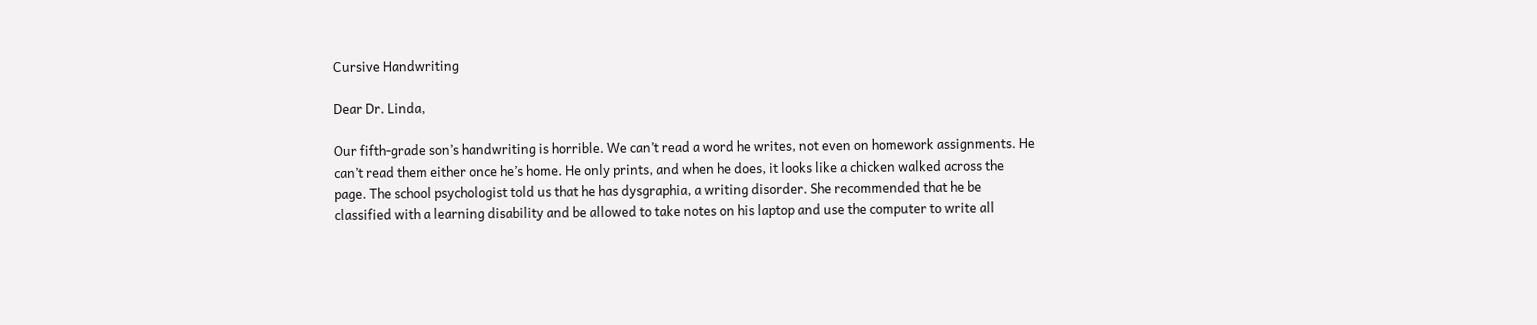Cursive Handwriting

Dear Dr. Linda,

Our fifth-grade son’s handwriting is horrible. We can’t read a word he writes, not even on homework assignments. He can’t read them either once he’s home. He only prints, and when he does, it looks like a chicken walked across the page. The school psychologist told us that he has dysgraphia, a writing disorder. She recommended that he be classified with a learning disability and be allowed to take notes on his laptop and use the computer to write all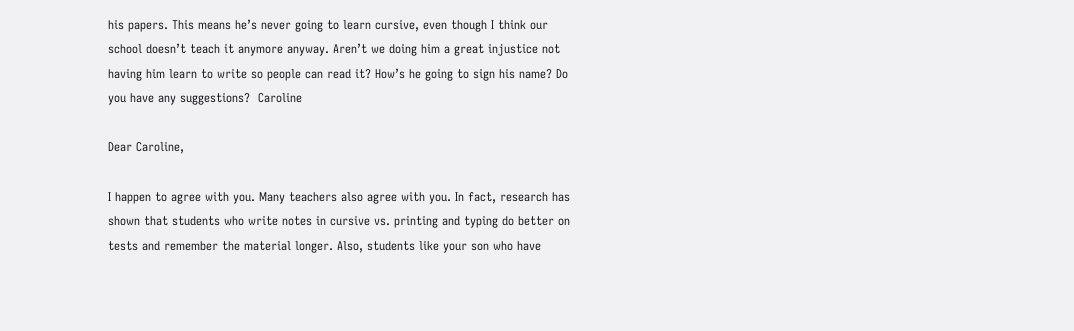his papers. This means he’s never going to learn cursive, even though I think our school doesn’t teach it anymore anyway. Aren’t we doing him a great injustice not having him learn to write so people can read it? How’s he going to sign his name? Do you have any suggestions?  Caroline

Dear Caroline,

I happen to agree with you. Many teachers also agree with you. In fact, research has shown that students who write notes in cursive vs. printing and typing do better on tests and remember the material longer. Also, students like your son who have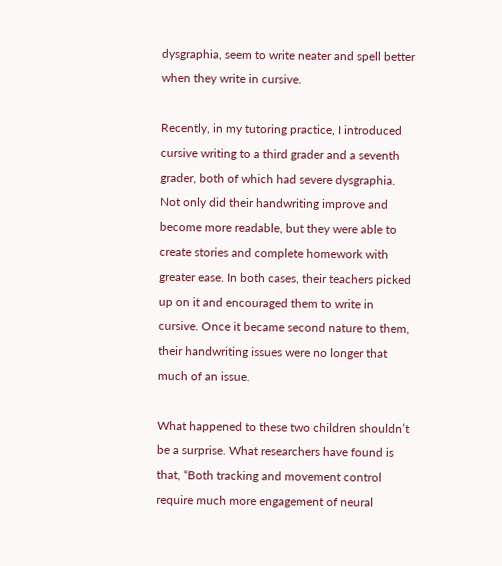dysgraphia, seem to write neater and spell better when they write in cursive.

Recently, in my tutoring practice, I introduced cursive writing to a third grader and a seventh grader, both of which had severe dysgraphia. Not only did their handwriting improve and become more readable, but they were able to create stories and complete homework with greater ease. In both cases, their teachers picked up on it and encouraged them to write in cursive. Once it became second nature to them, their handwriting issues were no longer that much of an issue.

What happened to these two children shouldn’t be a surprise. What researchers have found is that, “Both tracking and movement control require much more engagement of neural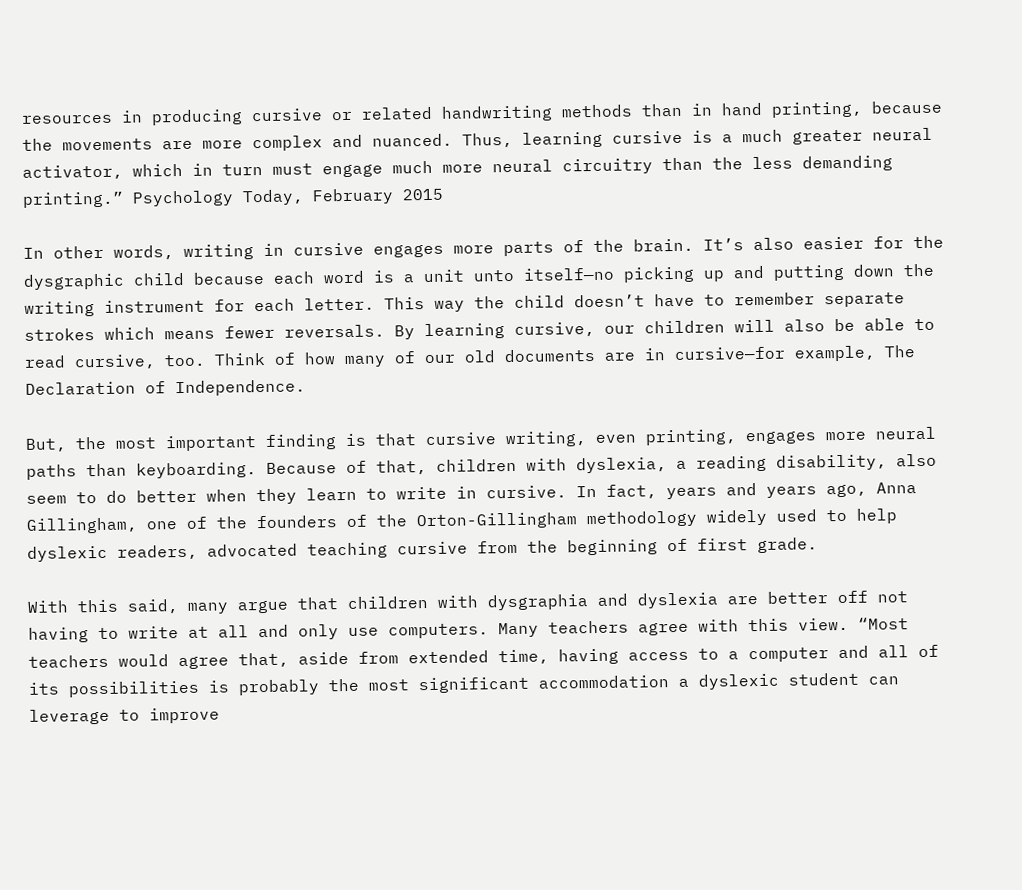resources in producing cursive or related handwriting methods than in hand printing, because the movements are more complex and nuanced. Thus, learning cursive is a much greater neural activator, which in turn must engage much more neural circuitry than the less demanding printing.” Psychology Today, February 2015

In other words, writing in cursive engages more parts of the brain. It’s also easier for the dysgraphic child because each word is a unit unto itself—no picking up and putting down the writing instrument for each letter. This way the child doesn’t have to remember separate strokes which means fewer reversals. By learning cursive, our children will also be able to read cursive, too. Think of how many of our old documents are in cursive—for example, The Declaration of Independence.

But, the most important finding is that cursive writing, even printing, engages more neural paths than keyboarding. Because of that, children with dyslexia, a reading disability, also seem to do better when they learn to write in cursive. In fact, years and years ago, Anna Gillingham, one of the founders of the Orton-Gillingham methodology widely used to help dyslexic readers, advocated teaching cursive from the beginning of first grade.

With this said, many argue that children with dysgraphia and dyslexia are better off not having to write at all and only use computers. Many teachers agree with this view. “Most teachers would agree that, aside from extended time, having access to a computer and all of its possibilities is probably the most significant accommodation a dyslexic student can leverage to improve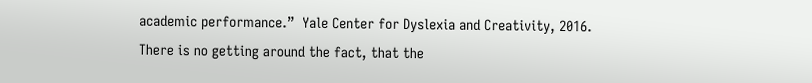academic performance.”  Yale Center for Dyslexia and Creativity, 2016. There is no getting around the fact, that the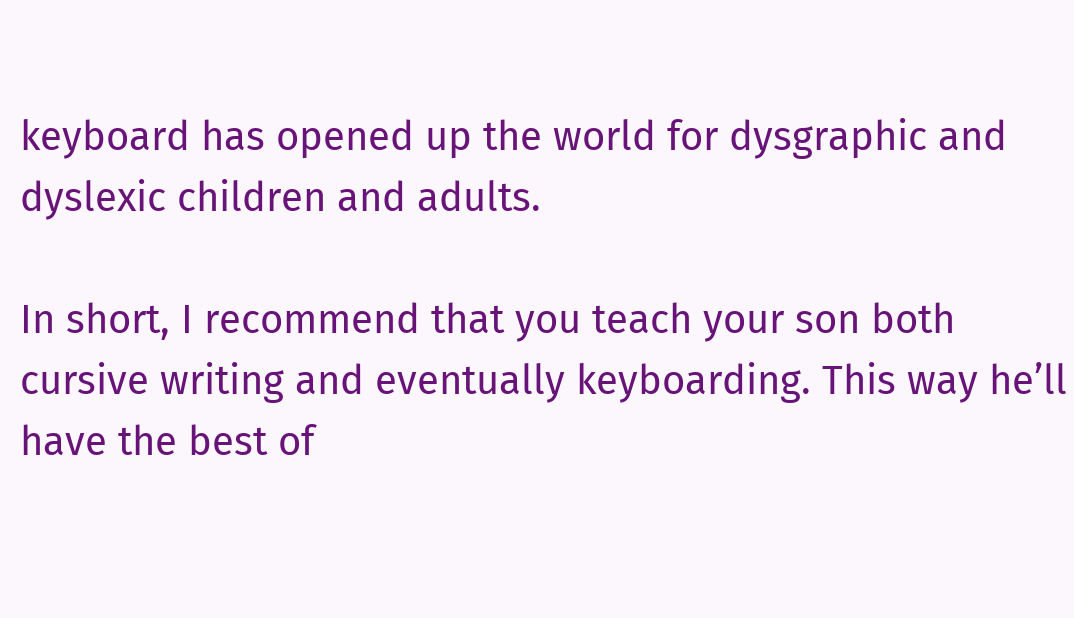keyboard has opened up the world for dysgraphic and dyslexic children and adults.

In short, I recommend that you teach your son both cursive writing and eventually keyboarding. This way he’ll have the best of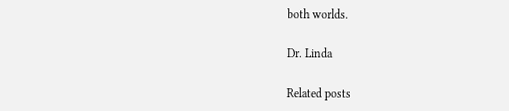both worlds.

Dr. Linda

Related posts